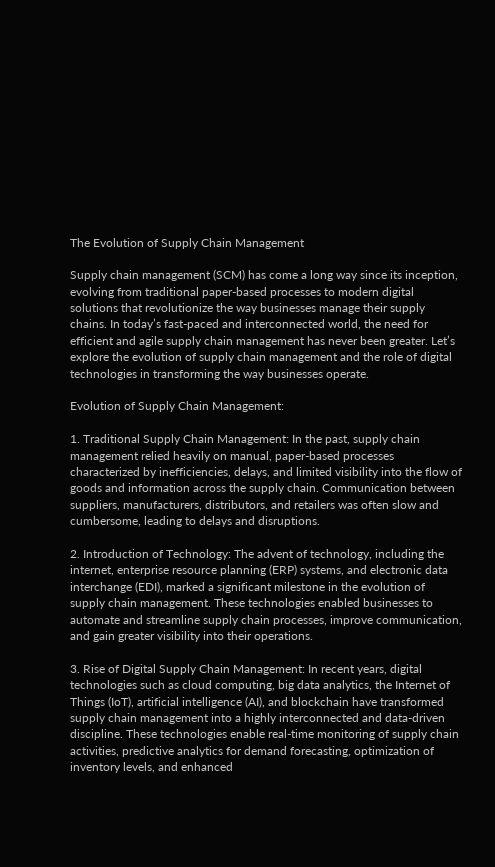The Evolution of Supply Chain Management

Supply chain management (SCM) has come a long way since its inception, evolving from traditional paper-based processes to modern digital solutions that revolutionize the way businesses manage their supply chains. In today’s fast-paced and interconnected world, the need for efficient and agile supply chain management has never been greater. Let’s explore the evolution of supply chain management and the role of digital technologies in transforming the way businesses operate.

Evolution of Supply Chain Management:

1. Traditional Supply Chain Management: In the past, supply chain management relied heavily on manual, paper-based processes characterized by inefficiencies, delays, and limited visibility into the flow of goods and information across the supply chain. Communication between suppliers, manufacturers, distributors, and retailers was often slow and cumbersome, leading to delays and disruptions.

2. Introduction of Technology: The advent of technology, including the internet, enterprise resource planning (ERP) systems, and electronic data interchange (EDI), marked a significant milestone in the evolution of supply chain management. These technologies enabled businesses to automate and streamline supply chain processes, improve communication, and gain greater visibility into their operations.

3. Rise of Digital Supply Chain Management: In recent years, digital technologies such as cloud computing, big data analytics, the Internet of Things (IoT), artificial intelligence (AI), and blockchain have transformed supply chain management into a highly interconnected and data-driven discipline. These technologies enable real-time monitoring of supply chain activities, predictive analytics for demand forecasting, optimization of inventory levels, and enhanced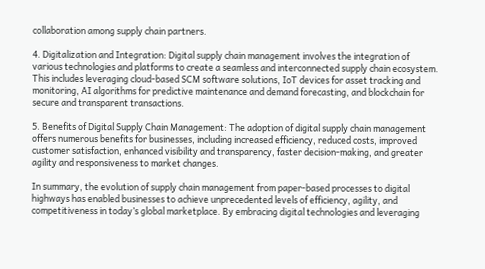collaboration among supply chain partners.

4. Digitalization and Integration: Digital supply chain management involves the integration of various technologies and platforms to create a seamless and interconnected supply chain ecosystem. This includes leveraging cloud-based SCM software solutions, IoT devices for asset tracking and monitoring, AI algorithms for predictive maintenance and demand forecasting, and blockchain for secure and transparent transactions.

5. Benefits of Digital Supply Chain Management: The adoption of digital supply chain management offers numerous benefits for businesses, including increased efficiency, reduced costs, improved customer satisfaction, enhanced visibility and transparency, faster decision-making, and greater agility and responsiveness to market changes.

In summary, the evolution of supply chain management from paper-based processes to digital highways has enabled businesses to achieve unprecedented levels of efficiency, agility, and competitiveness in today’s global marketplace. By embracing digital technologies and leveraging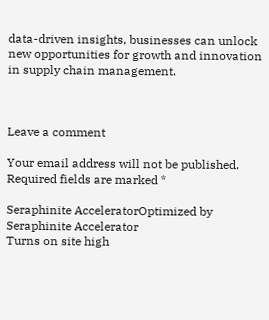data-driven insights, businesses can unlock new opportunities for growth and innovation in supply chain management.



Leave a comment

Your email address will not be published. Required fields are marked *

Seraphinite AcceleratorOptimized by Seraphinite Accelerator
Turns on site high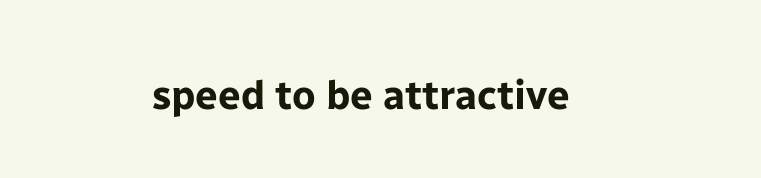speed to be attractive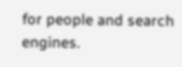for people and search engines.